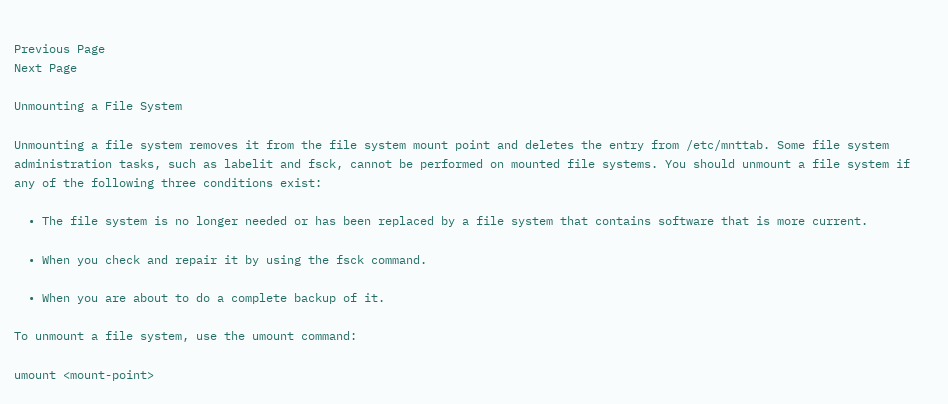Previous Page
Next Page

Unmounting a File System

Unmounting a file system removes it from the file system mount point and deletes the entry from /etc/mnttab. Some file system administration tasks, such as labelit and fsck, cannot be performed on mounted file systems. You should unmount a file system if any of the following three conditions exist:

  • The file system is no longer needed or has been replaced by a file system that contains software that is more current.

  • When you check and repair it by using the fsck command.

  • When you are about to do a complete backup of it.

To unmount a file system, use the umount command:

umount <mount-point>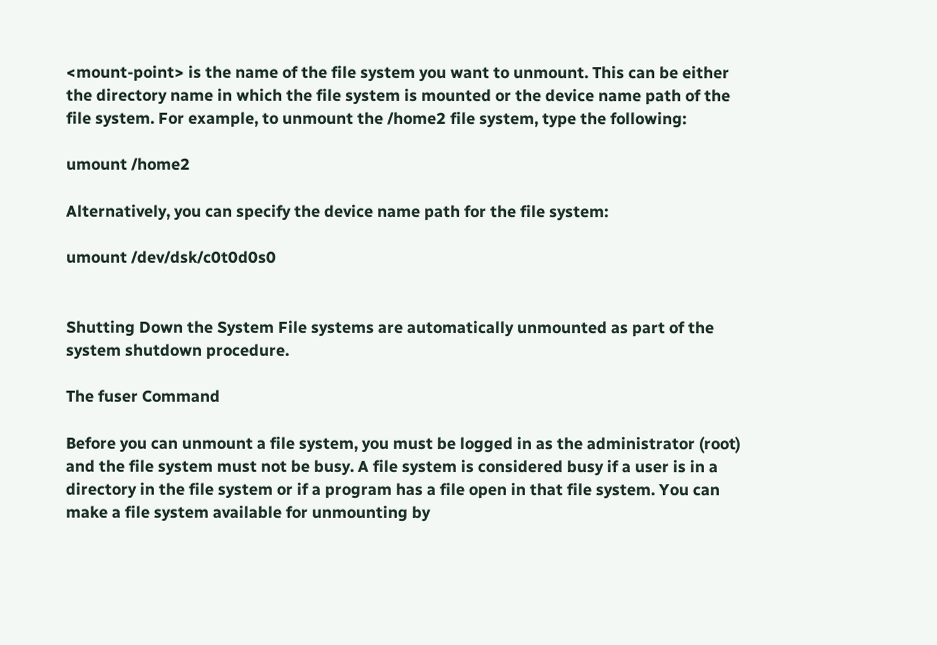<mount-point> is the name of the file system you want to unmount. This can be either the directory name in which the file system is mounted or the device name path of the file system. For example, to unmount the /home2 file system, type the following:

umount /home2

Alternatively, you can specify the device name path for the file system:

umount /dev/dsk/c0t0d0s0


Shutting Down the System File systems are automatically unmounted as part of the system shutdown procedure.

The fuser Command

Before you can unmount a file system, you must be logged in as the administrator (root) and the file system must not be busy. A file system is considered busy if a user is in a directory in the file system or if a program has a file open in that file system. You can make a file system available for unmounting by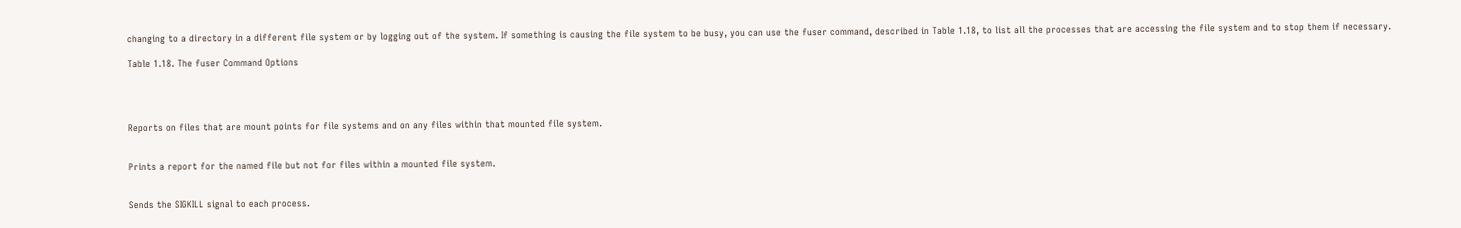changing to a directory in a different file system or by logging out of the system. If something is causing the file system to be busy, you can use the fuser command, described in Table 1.18, to list all the processes that are accessing the file system and to stop them if necessary.

Table 1.18. The fuser Command Options




Reports on files that are mount points for file systems and on any files within that mounted file system.


Prints a report for the named file but not for files within a mounted file system.


Sends the SIGKILL signal to each process.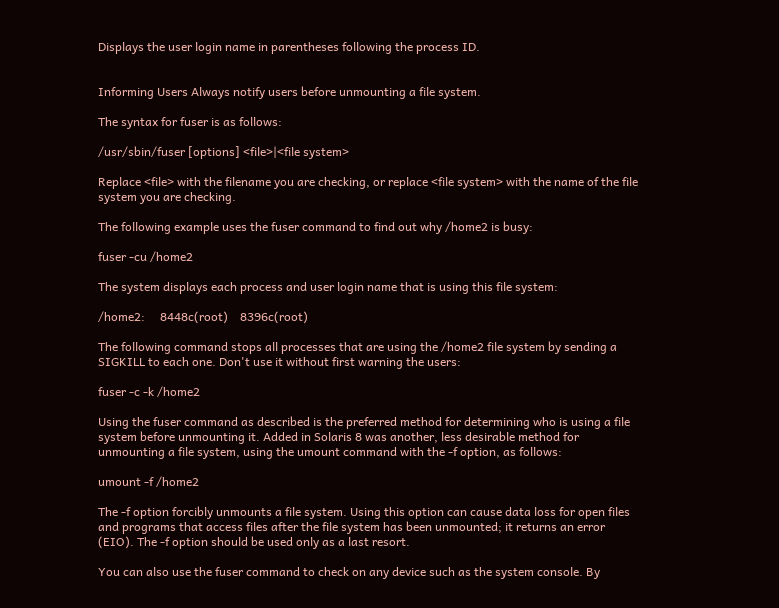Displays the user login name in parentheses following the process ID.


Informing Users Always notify users before unmounting a file system.

The syntax for fuser is as follows:

/usr/sbin/fuser [options] <file>|<file system>

Replace <file> with the filename you are checking, or replace <file system> with the name of the file system you are checking.

The following example uses the fuser command to find out why /home2 is busy:

fuser -cu /home2

The system displays each process and user login name that is using this file system:

/home2:     8448c(root)    8396c(root)

The following command stops all processes that are using the /home2 file system by sending a SIGKILL to each one. Don't use it without first warning the users:

fuser -c -k /home2

Using the fuser command as described is the preferred method for determining who is using a file system before unmounting it. Added in Solaris 8 was another, less desirable method for unmounting a file system, using the umount command with the -f option, as follows:

umount -f /home2

The -f option forcibly unmounts a file system. Using this option can cause data loss for open files and programs that access files after the file system has been unmounted; it returns an error (EIO). The -f option should be used only as a last resort.

You can also use the fuser command to check on any device such as the system console. By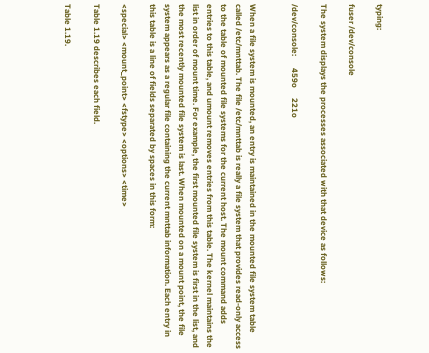typing:

fuser /dev/console

The system displays the processes associated with that device as follows:

/dev/console:      459o     221o


When a file system is mounted, an entry is maintained in the mounted file system table called /etc/mnttab. The file /etc/mnttab is really a file system that provides read-only access to the table of mounted file systems for the current host. The mount command adds entries to this table, and umount removes entries from this table. The kernel maintains the list in order of mount time. For example, the first mounted file system is first in the list, and the most recently mounted file system is last. When mounted on a mount point, the file system appears as a regular file containing the current mnttab information. Each entry in this table is a line of fields separated by spaces in this form:

<special> <mount_point> <fstype> <options> <time>

Table 1.19 describes each field.

Table 1.19.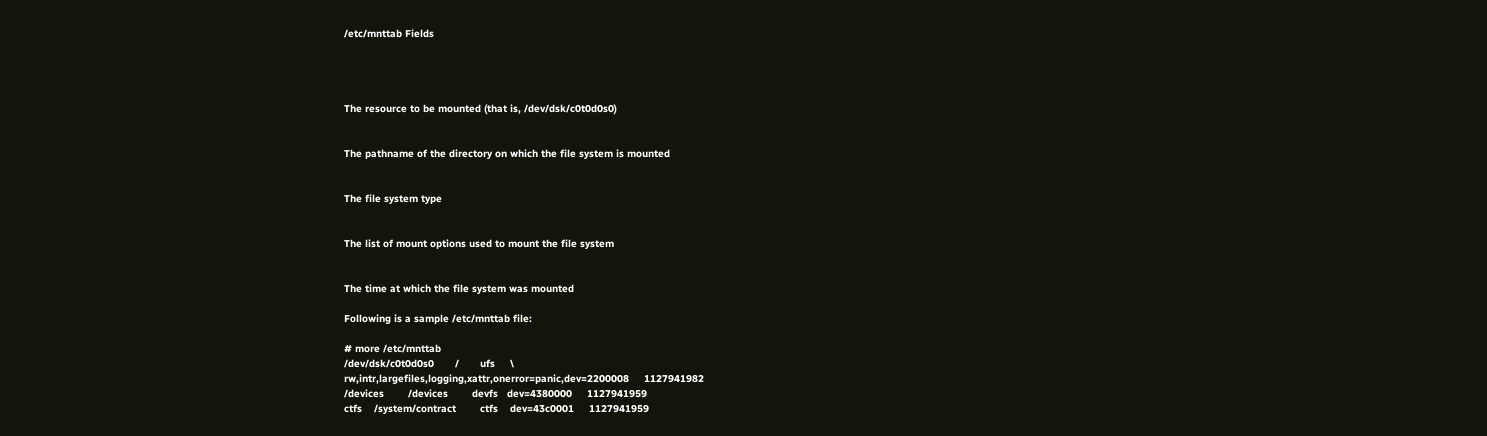/etc/mnttab Fields




The resource to be mounted (that is, /dev/dsk/c0t0d0s0)


The pathname of the directory on which the file system is mounted


The file system type


The list of mount options used to mount the file system


The time at which the file system was mounted

Following is a sample /etc/mnttab file:

# more /etc/mnttab
/dev/dsk/c0t0d0s0       /       ufs     \
rw,intr,largefiles,logging,xattr,onerror=panic,dev=2200008     1127941982
/devices        /devices        devfs   dev=4380000     1127941959
ctfs    /system/contract        ctfs    dev=43c0001     1127941959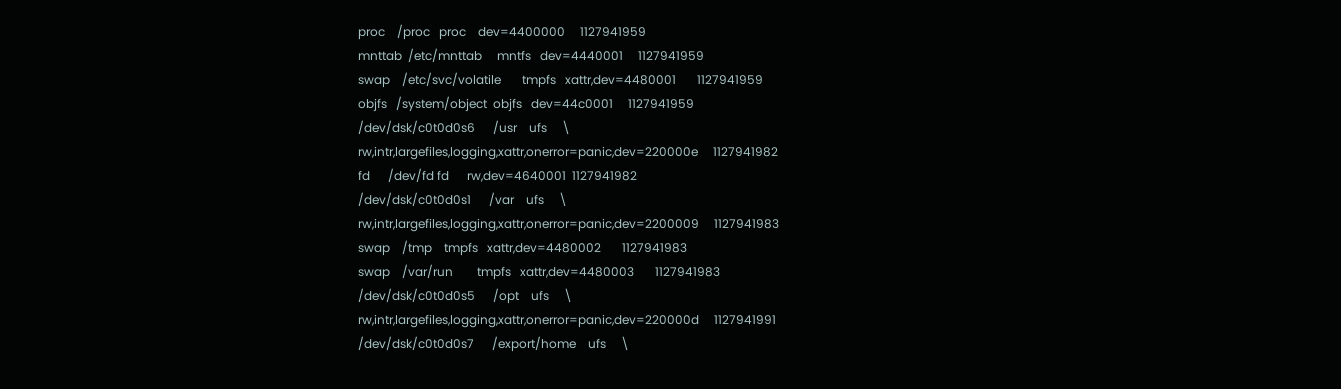proc    /proc   proc    dev=4400000     1127941959
mnttab  /etc/mnttab     mntfs   dev=4440001     1127941959
swap    /etc/svc/volatile       tmpfs   xattr,dev=4480001       1127941959
objfs   /system/object  objfs   dev=44c0001     1127941959
/dev/dsk/c0t0d0s6      /usr    ufs     \
rw,intr,largefiles,logging,xattr,onerror=panic,dev=220000e     1127941982
fd      /dev/fd fd      rw,dev=4640001  1127941982
/dev/dsk/c0t0d0s1      /var    ufs     \
rw,intr,largefiles,logging,xattr,onerror=panic,dev=2200009     1127941983
swap    /tmp    tmpfs   xattr,dev=4480002       1127941983
swap    /var/run        tmpfs   xattr,dev=4480003       1127941983
/dev/dsk/c0t0d0s5      /opt    ufs     \
rw,intr,largefiles,logging,xattr,onerror=panic,dev=220000d     1127941991
/dev/dsk/c0t0d0s7      /export/home    ufs     \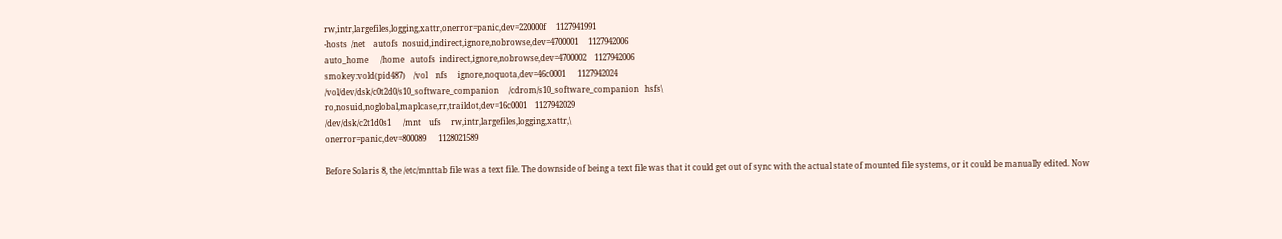rw,intr,largefiles,logging,xattr,onerror=panic,dev=220000f     1127941991
-hosts  /net    autofs  nosuid,indirect,ignore,nobrowse,dev=4700001     1127942006
auto_home      /home   autofs  indirect,ignore,nobrowse,dev=4700002    1127942006
smokey:vold(pid487)    /vol    nfs     ignore,noquota,dev=46c0001      1127942024
/vol/dev/dsk/c0t2d0/s10_software_companion     /cdrom/s10_software_companion   hsfs\
ro,nosuid,noglobal,maplcase,rr,traildot,dev=16c0001    1127942029
/dev/dsk/c2t1d0s1      /mnt    ufs     rw,intr,largefiles,logging,xattr,\
onerror=panic,dev=800089      1128021589

Before Solaris 8, the /etc/mnttab file was a text file. The downside of being a text file was that it could get out of sync with the actual state of mounted file systems, or it could be manually edited. Now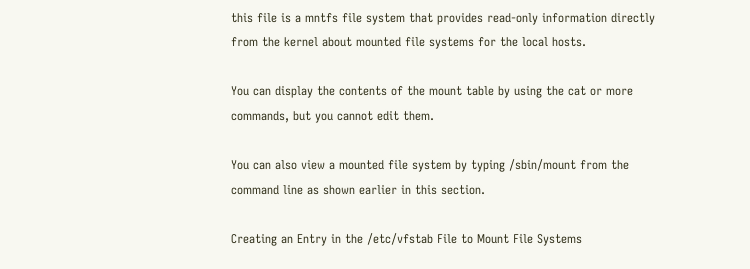this file is a mntfs file system that provides read-only information directly from the kernel about mounted file systems for the local hosts.

You can display the contents of the mount table by using the cat or more commands, but you cannot edit them.

You can also view a mounted file system by typing /sbin/mount from the command line as shown earlier in this section.

Creating an Entry in the /etc/vfstab File to Mount File Systems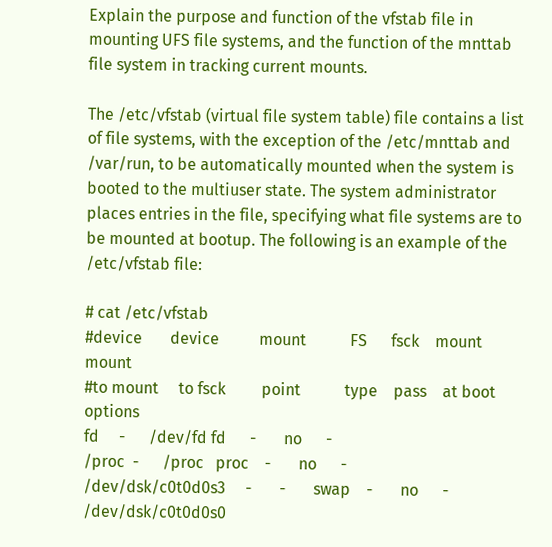Explain the purpose and function of the vfstab file in mounting UFS file systems, and the function of the mnttab file system in tracking current mounts.

The /etc/vfstab (virtual file system table) file contains a list of file systems, with the exception of the /etc/mnttab and /var/run, to be automatically mounted when the system is booted to the multiuser state. The system administrator places entries in the file, specifying what file systems are to be mounted at bootup. The following is an example of the /etc/vfstab file:

# cat /etc/vfstab
#device       device          mount           FS      fsck    mount   mount
#to mount     to fsck         point           type    pass    at boot options
fd     -      /dev/fd fd      -       no      -
/proc  -      /proc   proc    -       no      -
/dev/dsk/c0t0d0s3     -       -       swap    -       no      -
/dev/dsk/c0t0d0s0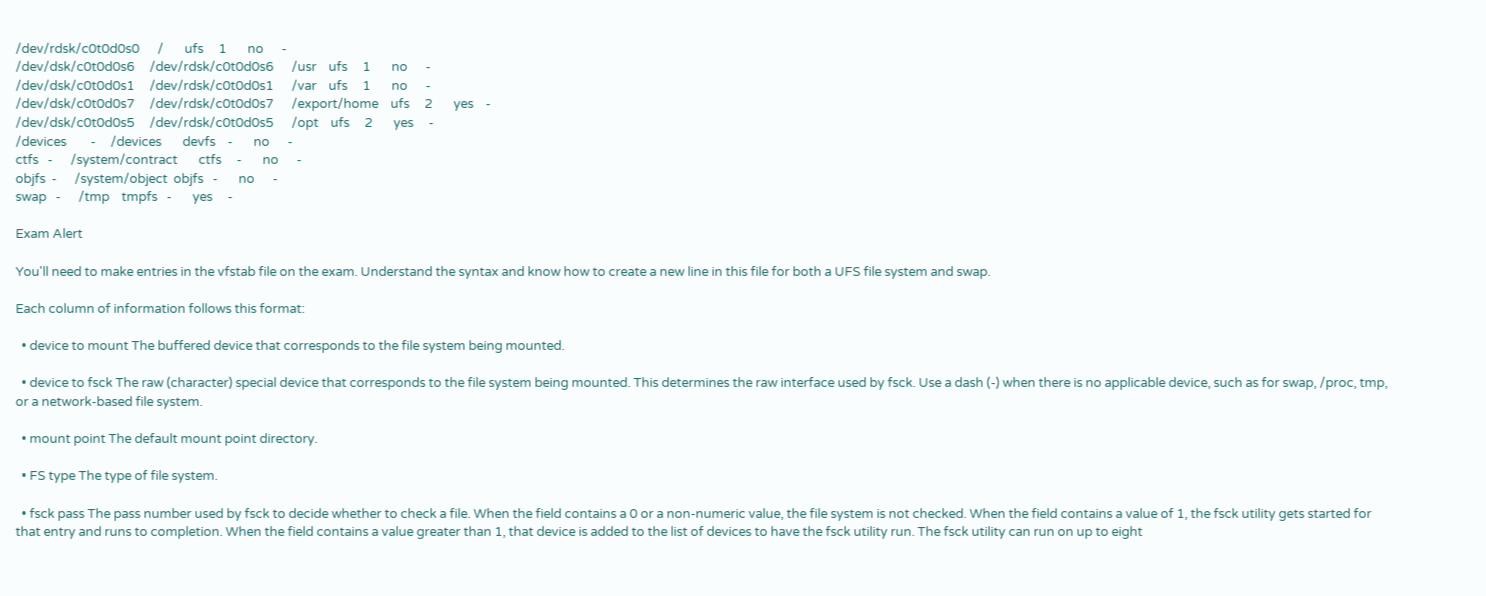/dev/rdsk/c0t0d0s0      /       ufs     1       no      -
/dev/dsk/c0t0d0s6     /dev/rdsk/c0t0d0s6      /usr    ufs     1       no      -
/dev/dsk/c0t0d0s1     /dev/rdsk/c0t0d0s1      /var    ufs     1       no      -
/dev/dsk/c0t0d0s7     /dev/rdsk/c0t0d0s7      /export/home    ufs     2       yes    -
/dev/dsk/c0t0d0s5     /dev/rdsk/c0t0d0s5      /opt    ufs     2       yes     -
/devices        -     /devices       devfs    -       no      -
ctfs   -      /system/contract       ctfs     -       no      -
objfs  -      /system/object  objfs   -       no      -
swap   -      /tmp    tmpfs   -       yes     -

Exam Alert

You'll need to make entries in the vfstab file on the exam. Understand the syntax and know how to create a new line in this file for both a UFS file system and swap.

Each column of information follows this format:

  • device to mount The buffered device that corresponds to the file system being mounted.

  • device to fsck The raw (character) special device that corresponds to the file system being mounted. This determines the raw interface used by fsck. Use a dash (-) when there is no applicable device, such as for swap, /proc, tmp, or a network-based file system.

  • mount point The default mount point directory.

  • FS type The type of file system.

  • fsck pass The pass number used by fsck to decide whether to check a file. When the field contains a 0 or a non-numeric value, the file system is not checked. When the field contains a value of 1, the fsck utility gets started for that entry and runs to completion. When the field contains a value greater than 1, that device is added to the list of devices to have the fsck utility run. The fsck utility can run on up to eight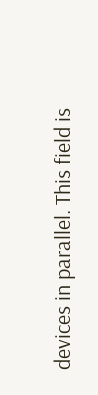devices in parallel. This field is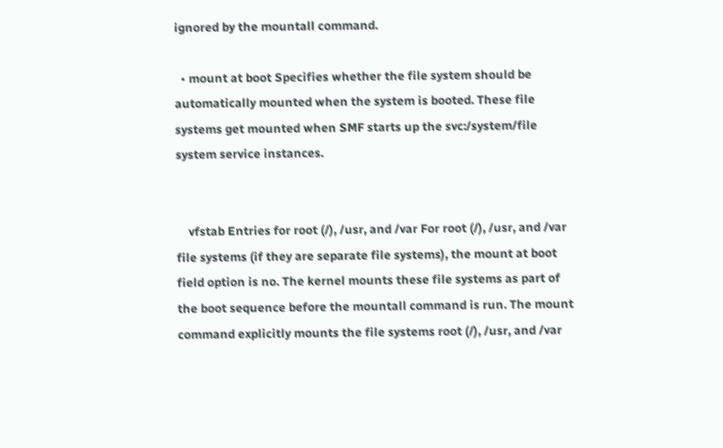ignored by the mountall command.

  • mount at boot Specifies whether the file system should be automatically mounted when the system is booted. These file systems get mounted when SMF starts up the svc:/system/file system service instances.


    vfstab Entries for root (/), /usr, and /var For root (/), /usr, and /var file systems (if they are separate file systems), the mount at boot field option is no. The kernel mounts these file systems as part of the boot sequence before the mountall command is run. The mount command explicitly mounts the file systems root (/), /usr, and /var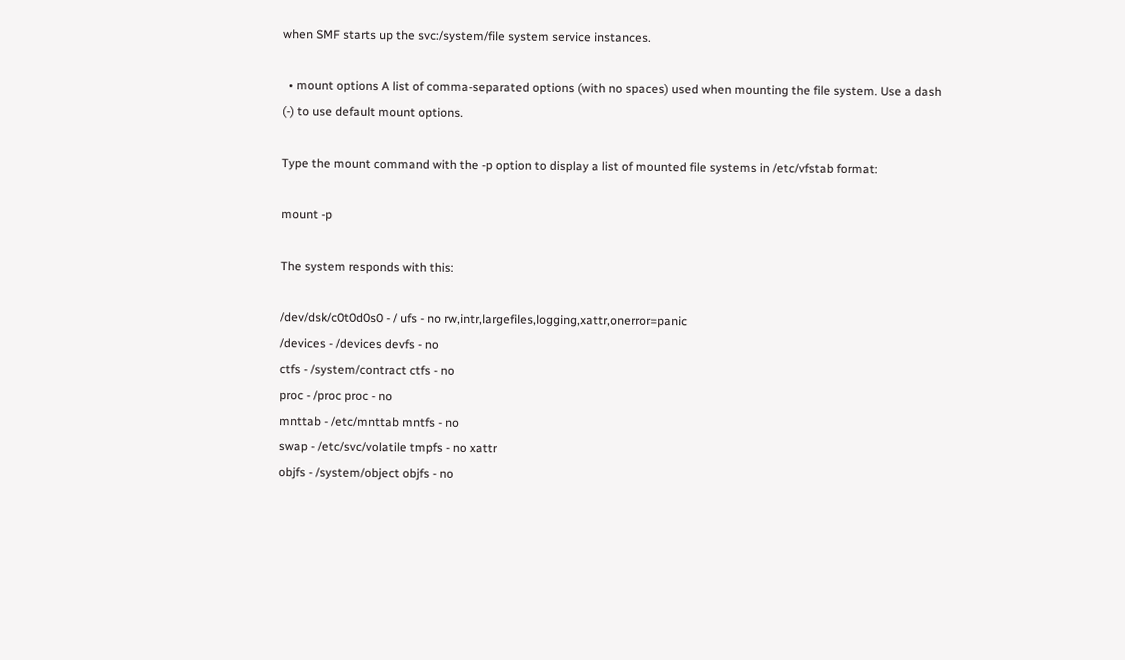when SMF starts up the svc:/system/file system service instances.

  • mount options A list of comma-separated options (with no spaces) used when mounting the file system. Use a dash (-) to use default mount options.

Type the mount command with the -p option to display a list of mounted file systems in /etc/vfstab format:

mount -p

The system responds with this:

/dev/dsk/c0t0d0s0 - / ufs - no rw,intr,largefiles,logging,xattr,onerror=panic
/devices - /devices devfs - no
ctfs - /system/contract ctfs - no
proc - /proc proc - no
mnttab - /etc/mnttab mntfs - no
swap - /etc/svc/volatile tmpfs - no xattr
objfs - /system/object objfs - no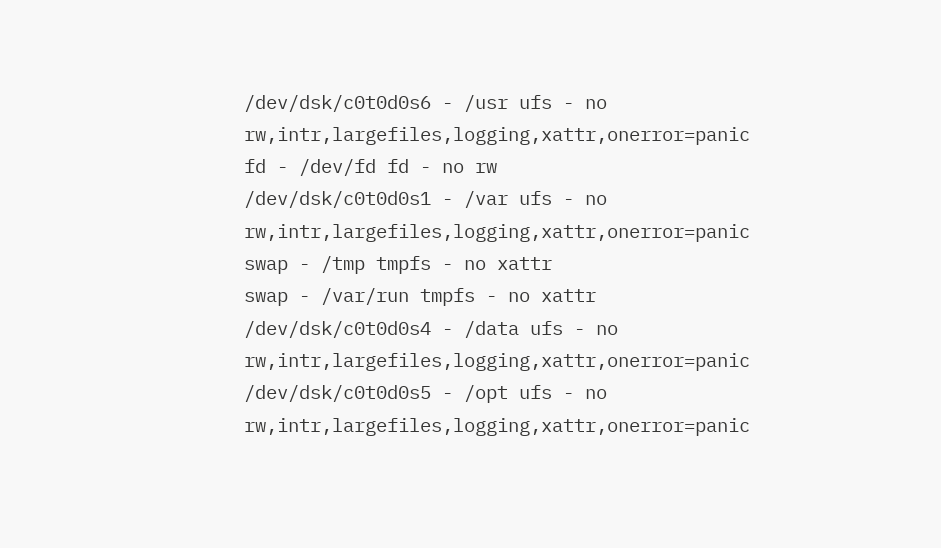/dev/dsk/c0t0d0s6 - /usr ufs - no rw,intr,largefiles,logging,xattr,onerror=panic
fd - /dev/fd fd - no rw
/dev/dsk/c0t0d0s1 - /var ufs - no rw,intr,largefiles,logging,xattr,onerror=panic
swap - /tmp tmpfs - no xattr
swap - /var/run tmpfs - no xattr
/dev/dsk/c0t0d0s4 - /data ufs - no rw,intr,largefiles,logging,xattr,onerror=panic
/dev/dsk/c0t0d0s5 - /opt ufs - no rw,intr,largefiles,logging,xattr,onerror=panic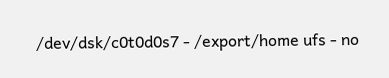/dev/dsk/c0t0d0s7 - /export/home ufs - no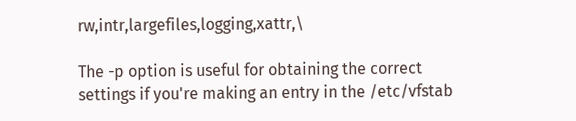rw,intr,largefiles,logging,xattr,\

The -p option is useful for obtaining the correct settings if you're making an entry in the /etc/vfstab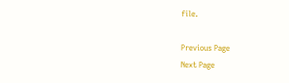file.

Previous Page
Next Page